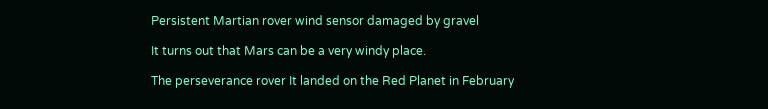Persistent Martian rover wind sensor damaged by gravel

It turns out that Mars can be a very windy place.

The perseverance rover It landed on the Red Planet in February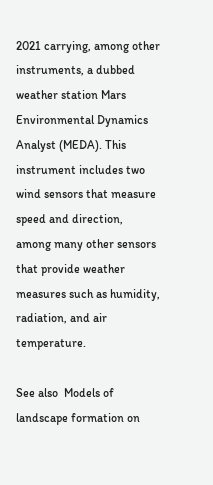2021 carrying, among other instruments, a dubbed weather station Mars Environmental Dynamics Analyst (MEDA). This instrument includes two wind sensors that measure speed and direction, among many other sensors that provide weather measures such as humidity, radiation, and air temperature.

See also  Models of landscape formation on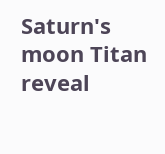Saturn's moon Titan reveal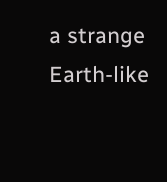a strange Earth-like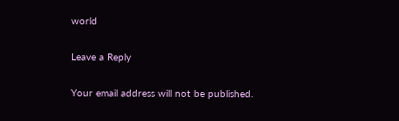world

Leave a Reply

Your email address will not be published.